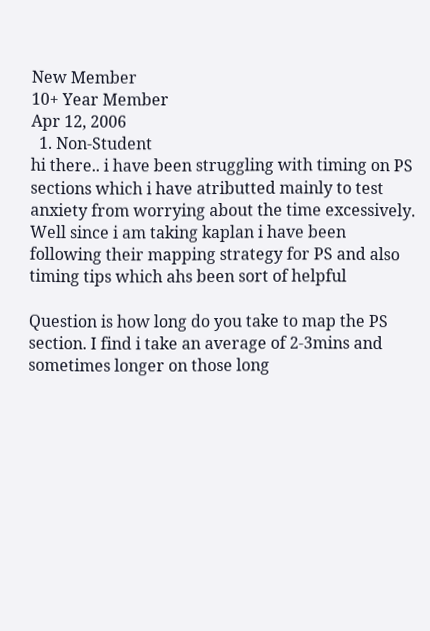New Member
10+ Year Member
Apr 12, 2006
  1. Non-Student
hi there.. i have been struggling with timing on PS sections which i have atributted mainly to test anxiety from worrying about the time excessively. Well since i am taking kaplan i have been following their mapping strategy for PS and also timing tips which ahs been sort of helpful

Question is how long do you take to map the PS section. I find i take an average of 2-3mins and sometimes longer on those long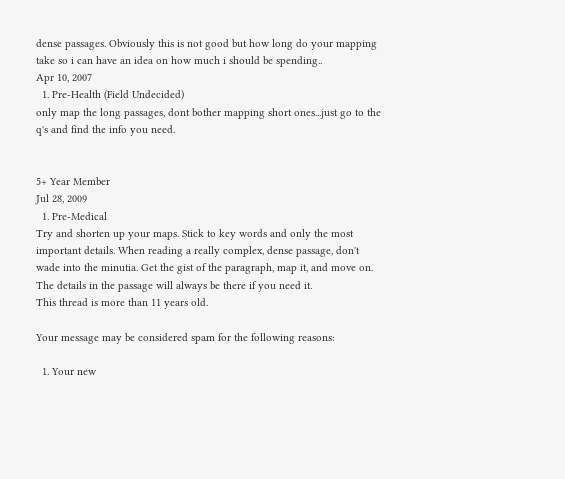dense passages. Obviously this is not good but how long do your mapping take so i can have an idea on how much i should be spending..
Apr 10, 2007
  1. Pre-Health (Field Undecided)
only map the long passages, dont bother mapping short ones...just go to the q's and find the info you need.


5+ Year Member
Jul 28, 2009
  1. Pre-Medical
Try and shorten up your maps. Stick to key words and only the most important details. When reading a really complex, dense passage, don't wade into the minutia. Get the gist of the paragraph, map it, and move on. The details in the passage will always be there if you need it.
This thread is more than 11 years old.

Your message may be considered spam for the following reasons:

  1. Your new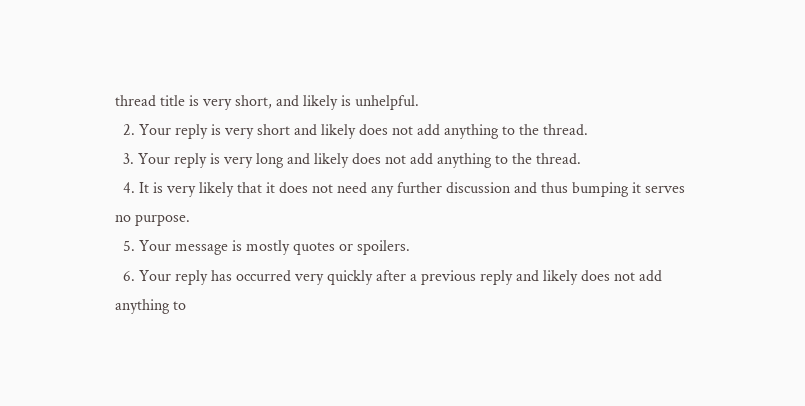thread title is very short, and likely is unhelpful.
  2. Your reply is very short and likely does not add anything to the thread.
  3. Your reply is very long and likely does not add anything to the thread.
  4. It is very likely that it does not need any further discussion and thus bumping it serves no purpose.
  5. Your message is mostly quotes or spoilers.
  6. Your reply has occurred very quickly after a previous reply and likely does not add anything to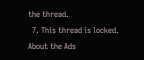the thread.
  7. This thread is locked.
About the Ads